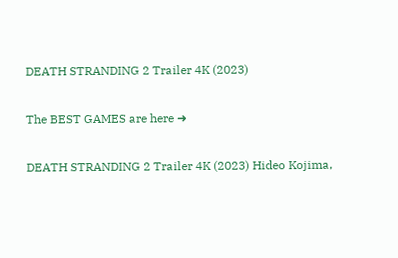DEATH STRANDING 2 Trailer 4K (2023)

The BEST GAMES are here ➜

DEATH STRANDING 2 Trailer 4K (2023) Hideo Kojima,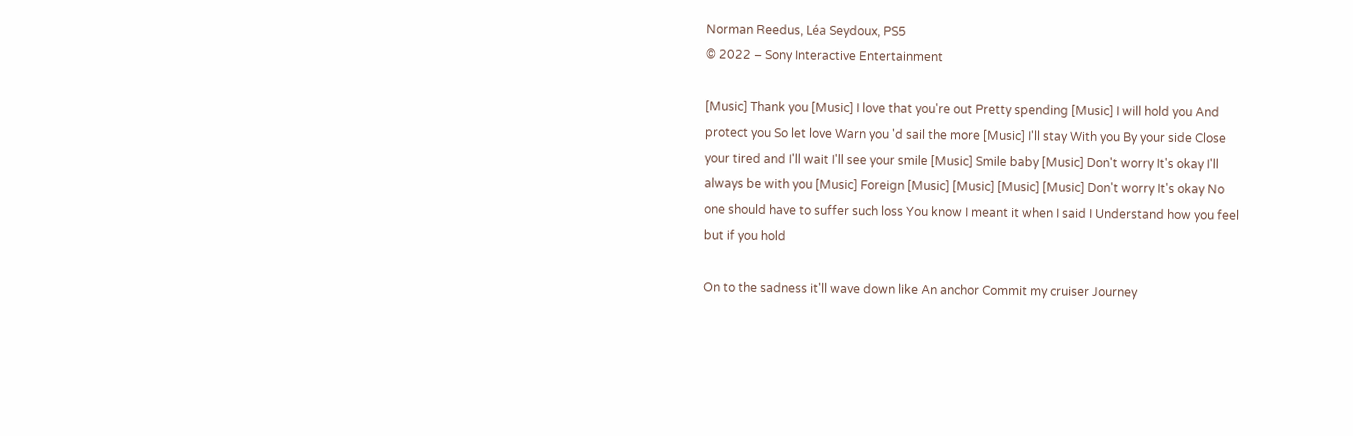Norman Reedus, Léa Seydoux, PS5
© 2022 – Sony Interactive Entertainment

[Music] Thank you [Music] I love that you're out Pretty spending [Music] I will hold you And protect you So let love Warn you 'd sail the more [Music] I'll stay With you By your side Close your tired and I'll wait I'll see your smile [Music] Smile baby [Music] Don't worry It's okay I'll always be with you [Music] Foreign [Music] [Music] [Music] [Music] Don't worry It's okay No one should have to suffer such loss You know I meant it when I said I Understand how you feel but if you hold

On to the sadness it'll wave down like An anchor Commit my cruiser Journey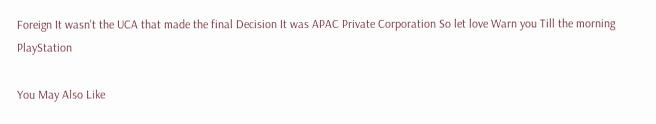Foreign It wasn't the UCA that made the final Decision It was APAC Private Corporation So let love Warn you Till the morning PlayStation

You May Also Like